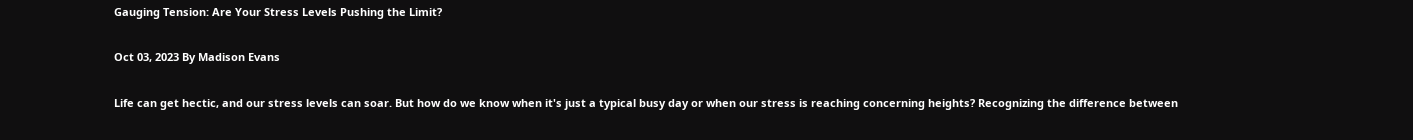Gauging Tension: Are Your Stress Levels Pushing the Limit?

Oct 03, 2023 By Madison Evans

Life can get hectic, and our stress levels can soar. But how do we know when it's just a typical busy day or when our stress is reaching concerning heights? Recognizing the difference between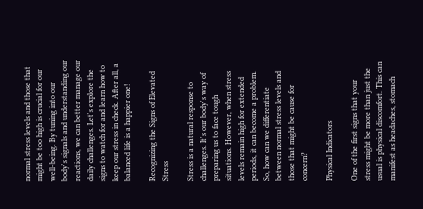normal stress levels and those that might be too high is crucial for our well-being. By tuning into our body's signals and understanding our reactions, we can better manage our daily challenges. Let's explore the signs to watch for and learn how to keep our stress in check. After all, a balanced life is a happier one!

Recognizing the Signs of Elevated Stress

Stress is a natural response to challenges. It's our body's way of preparing us to face tough situations. However, when stress levels remain high for extended periods, it can become a problem. So, how can we differentiate between normal stress levels and those that might be cause for concern?

Physical Indicators

One of the first signs that your stress might be more than just the usual is physical discomfort. This can manifest as headaches, stomach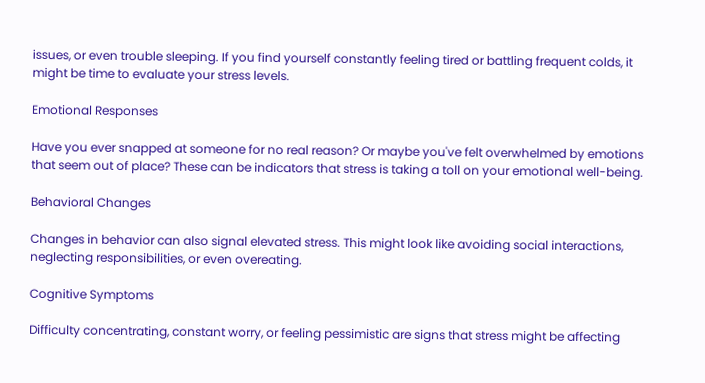issues, or even trouble sleeping. If you find yourself constantly feeling tired or battling frequent colds, it might be time to evaluate your stress levels.

Emotional Responses

Have you ever snapped at someone for no real reason? Or maybe you've felt overwhelmed by emotions that seem out of place? These can be indicators that stress is taking a toll on your emotional well-being.

Behavioral Changes

Changes in behavior can also signal elevated stress. This might look like avoiding social interactions, neglecting responsibilities, or even overeating.

Cognitive Symptoms

Difficulty concentrating, constant worry, or feeling pessimistic are signs that stress might be affecting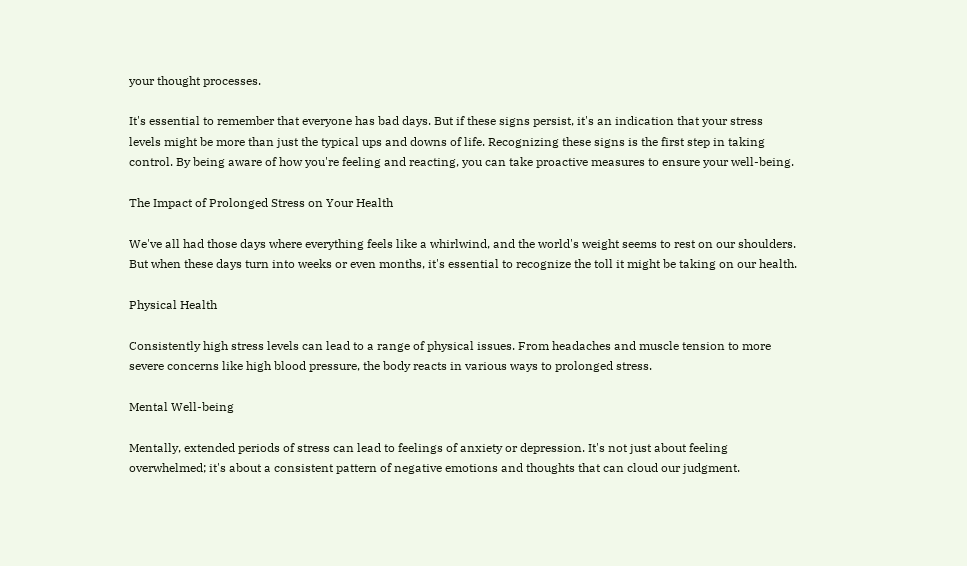your thought processes.

It's essential to remember that everyone has bad days. But if these signs persist, it's an indication that your stress levels might be more than just the typical ups and downs of life. Recognizing these signs is the first step in taking control. By being aware of how you're feeling and reacting, you can take proactive measures to ensure your well-being.

The Impact of Prolonged Stress on Your Health

We've all had those days where everything feels like a whirlwind, and the world's weight seems to rest on our shoulders. But when these days turn into weeks or even months, it's essential to recognize the toll it might be taking on our health.

Physical Health

Consistently high stress levels can lead to a range of physical issues. From headaches and muscle tension to more severe concerns like high blood pressure, the body reacts in various ways to prolonged stress.

Mental Well-being

Mentally, extended periods of stress can lead to feelings of anxiety or depression. It's not just about feeling overwhelmed; it's about a consistent pattern of negative emotions and thoughts that can cloud our judgment.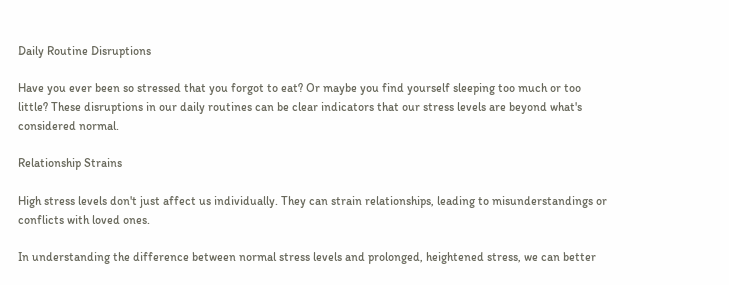Daily Routine Disruptions

Have you ever been so stressed that you forgot to eat? Or maybe you find yourself sleeping too much or too little? These disruptions in our daily routines can be clear indicators that our stress levels are beyond what's considered normal.

Relationship Strains

High stress levels don't just affect us individually. They can strain relationships, leading to misunderstandings or conflicts with loved ones.

In understanding the difference between normal stress levels and prolonged, heightened stress, we can better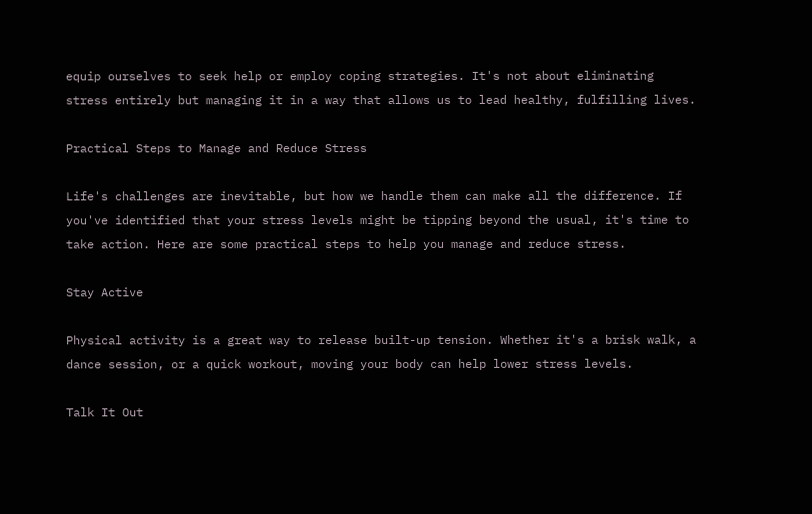equip ourselves to seek help or employ coping strategies. It's not about eliminating stress entirely but managing it in a way that allows us to lead healthy, fulfilling lives.

Practical Steps to Manage and Reduce Stress

Life's challenges are inevitable, but how we handle them can make all the difference. If you've identified that your stress levels might be tipping beyond the usual, it's time to take action. Here are some practical steps to help you manage and reduce stress.

Stay Active

Physical activity is a great way to release built-up tension. Whether it's a brisk walk, a dance session, or a quick workout, moving your body can help lower stress levels.

Talk It Out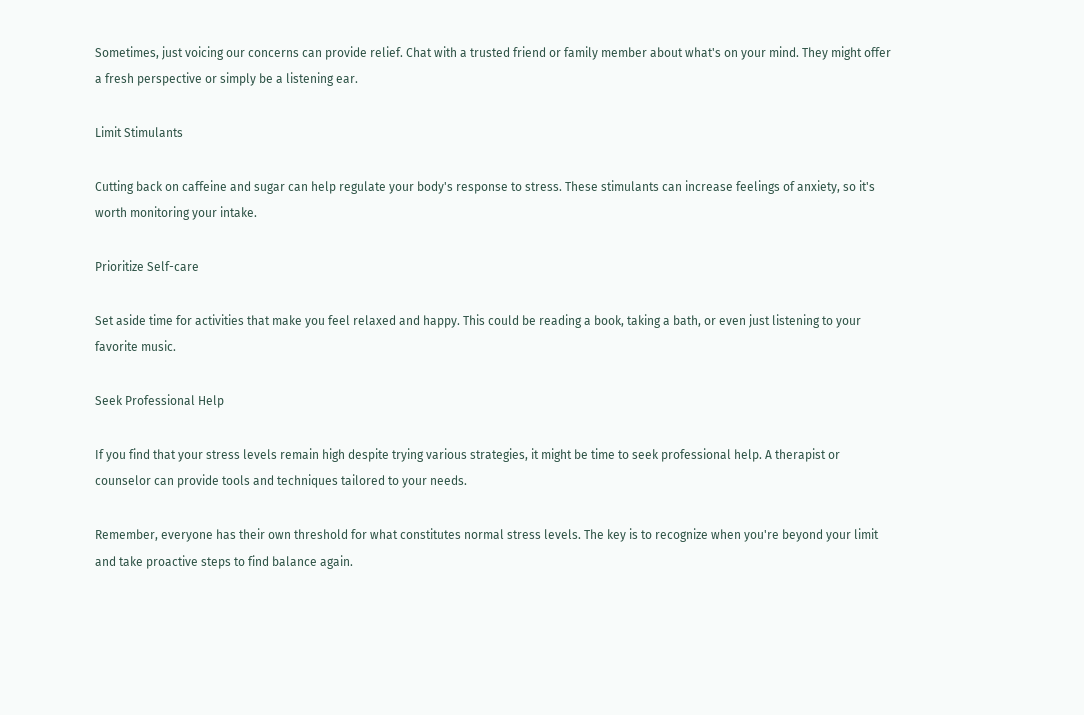Sometimes, just voicing our concerns can provide relief. Chat with a trusted friend or family member about what's on your mind. They might offer a fresh perspective or simply be a listening ear.

Limit Stimulants

Cutting back on caffeine and sugar can help regulate your body's response to stress. These stimulants can increase feelings of anxiety, so it's worth monitoring your intake.

Prioritize Self-care

Set aside time for activities that make you feel relaxed and happy. This could be reading a book, taking a bath, or even just listening to your favorite music.

Seek Professional Help

If you find that your stress levels remain high despite trying various strategies, it might be time to seek professional help. A therapist or counselor can provide tools and techniques tailored to your needs.

Remember, everyone has their own threshold for what constitutes normal stress levels. The key is to recognize when you're beyond your limit and take proactive steps to find balance again.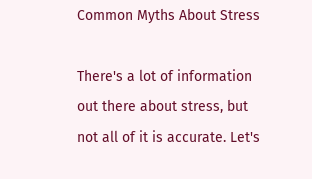Common Myths About Stress

There's a lot of information out there about stress, but not all of it is accurate. Let's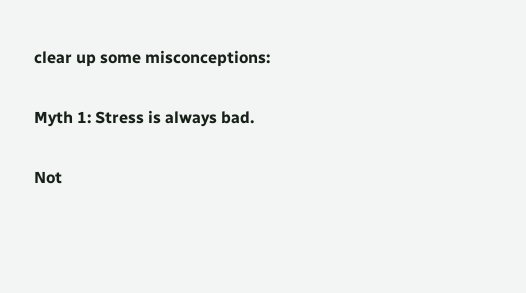clear up some misconceptions:

Myth 1: Stress is always bad.

Not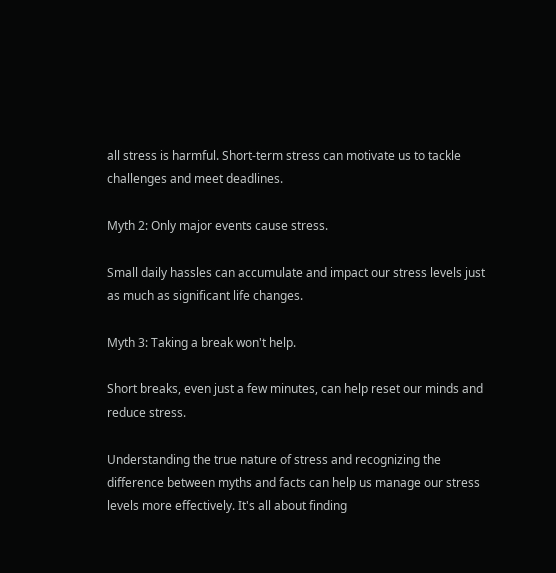all stress is harmful. Short-term stress can motivate us to tackle challenges and meet deadlines.

Myth 2: Only major events cause stress.

Small daily hassles can accumulate and impact our stress levels just as much as significant life changes.

Myth 3: Taking a break won't help.

Short breaks, even just a few minutes, can help reset our minds and reduce stress.

Understanding the true nature of stress and recognizing the difference between myths and facts can help us manage our stress levels more effectively. It's all about finding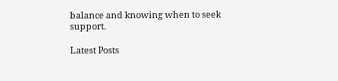balance and knowing when to seek support.

Latest Posts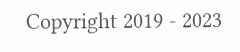Copyright 2019 - 2023